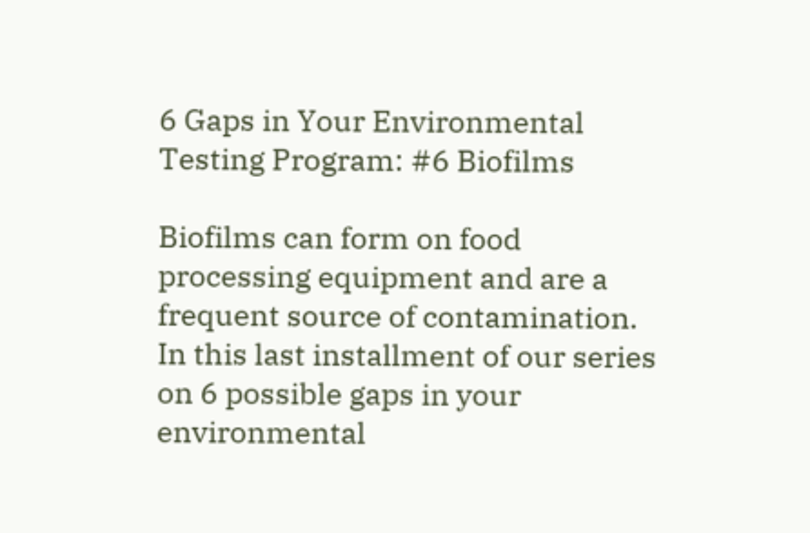6 Gaps in Your Environmental Testing Program: #6 Biofilms

Biofilms can form on food processing equipment and are a frequent source of contamination. In this last installment of our series on 6 possible gaps in your environmental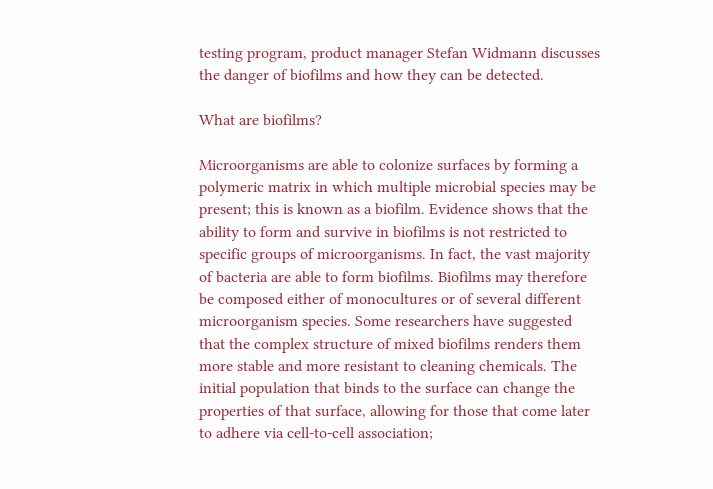testing program, product manager Stefan Widmann discusses the danger of biofilms and how they can be detected.

What are biofilms?

Microorganisms are able to colonize surfaces by forming a polymeric matrix in which multiple microbial species may be present; this is known as a biofilm. Evidence shows that the ability to form and survive in biofilms is not restricted to specific groups of microorganisms. In fact, the vast majority of bacteria are able to form biofilms. Biofilms may therefore be composed either of monocultures or of several different microorganism species. Some researchers have suggested that the complex structure of mixed biofilms renders them more stable and more resistant to cleaning chemicals. The initial population that binds to the surface can change the properties of that surface, allowing for those that come later to adhere via cell-to-cell association;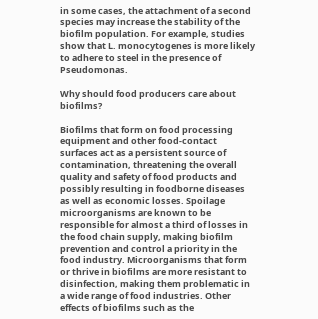in some cases, the attachment of a second species may increase the stability of the biofilm population. For example, studies show that L. monocytogenes is more likely to adhere to steel in the presence of Pseudomonas.

Why should food producers care about biofilms?

Biofilms that form on food processing equipment and other food-contact surfaces act as a persistent source of contamination, threatening the overall quality and safety of food products and possibly resulting in foodborne diseases as well as economic losses. Spoilage microorganisms are known to be responsible for almost a third of losses in the food chain supply, making biofilm prevention and control a priority in the food industry. Microorganisms that form or thrive in biofilms are more resistant to disinfection, making them problematic in a wide range of food industries. Other effects of biofilms such as the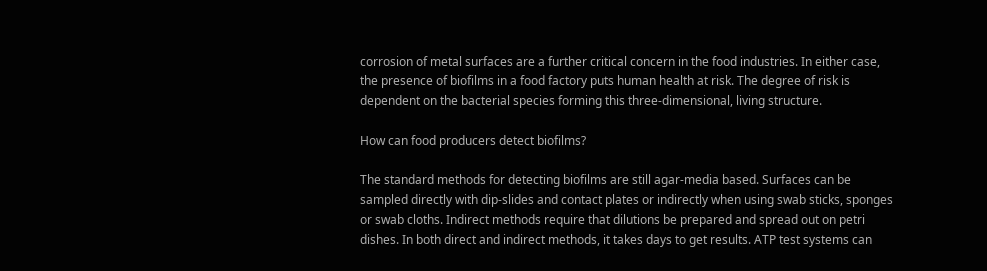corrosion of metal surfaces are a further critical concern in the food industries. In either case, the presence of biofilms in a food factory puts human health at risk. The degree of risk is dependent on the bacterial species forming this three-dimensional, living structure.

How can food producers detect biofilms?

The standard methods for detecting biofilms are still agar-media based. Surfaces can be sampled directly with dip-slides and contact plates or indirectly when using swab sticks, sponges or swab cloths. Indirect methods require that dilutions be prepared and spread out on petri dishes. In both direct and indirect methods, it takes days to get results. ATP test systems can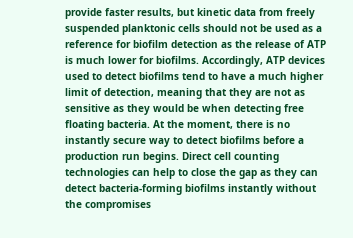provide faster results, but kinetic data from freely suspended planktonic cells should not be used as a reference for biofilm detection as the release of ATP is much lower for biofilms. Accordingly, ATP devices used to detect biofilms tend to have a much higher limit of detection, meaning that they are not as sensitive as they would be when detecting free floating bacteria. At the moment, there is no instantly secure way to detect biofilms before a production run begins. Direct cell counting technologies can help to close the gap as they can detect bacteria-forming biofilms instantly without the compromises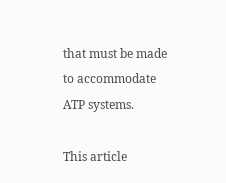that must be made to accommodate ATP systems.

This article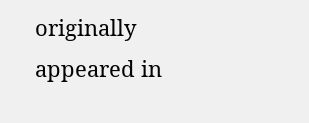originally appeared in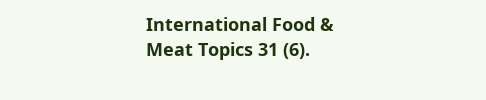International Food & Meat Topics 31 (6).